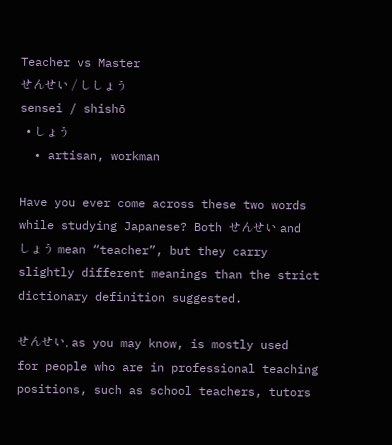Teacher vs Master
せんせい / ししょう
sensei / shishō
  • しょう
  • artisan, workman

Have you ever come across these two words while studying Japanese? Both せんせい and しょう mean “teacher”, but they carry slightly different meanings than the strict dictionary definition suggested.

せんせい, as you may know, is mostly used for people who are in professional teaching positions, such as school teachers, tutors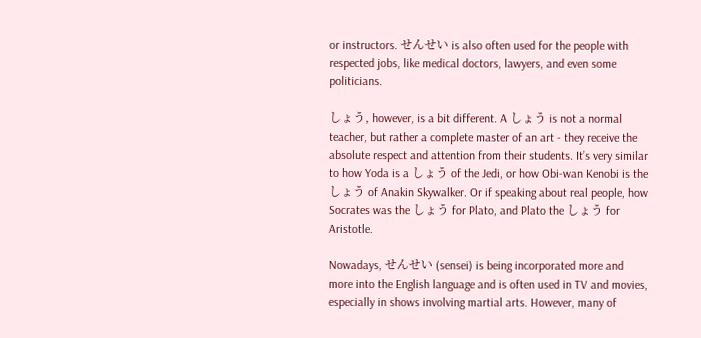or instructors. せんせい is also often used for the people with respected jobs, like medical doctors, lawyers, and even some politicians.

しょう, however, is a bit different. A しょう is not a normal teacher, but rather a complete master of an art - they receive the absolute respect and attention from their students. It’s very similar to how Yoda is a しょう of the Jedi, or how Obi-wan Kenobi is the しょう of Anakin Skywalker. Or if speaking about real people, how Socrates was the しょう for Plato, and Plato the しょう for Aristotle.

Nowadays, せんせい (sensei) is being incorporated more and more into the English language and is often used in TV and movies, especially in shows involving martial arts. However, many of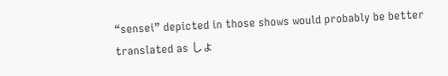“sensei” depicted in those shows would probably be better translated as しょ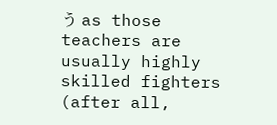う as those teachers are usually highly skilled fighters (after all,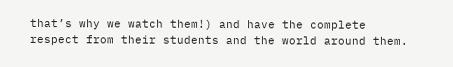that’s why we watch them!) and have the complete respect from their students and the world around them.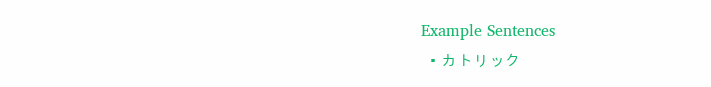Example Sentences
  • カトリック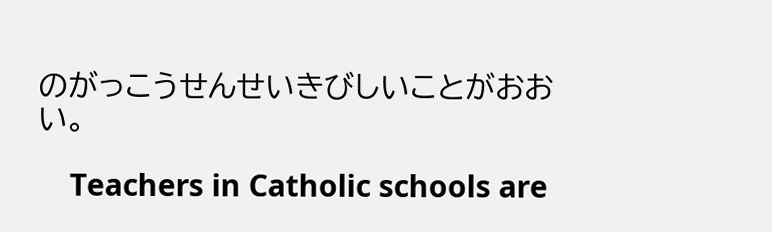のがっこうせんせいきびしいことがおおい。

    Teachers in Catholic schools are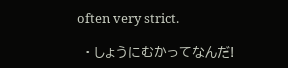often very strict.

  • しょうにむかってなんだ!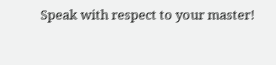Speak with respect to your master!